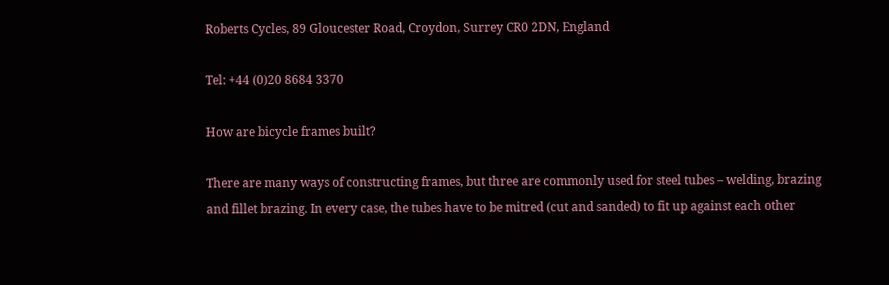Roberts Cycles, 89 Gloucester Road, Croydon, Surrey CR0 2DN, England

Tel: +44 (0)20 8684 3370

How are bicycle frames built?

There are many ways of constructing frames, but three are commonly used for steel tubes – welding, brazing and fillet brazing. In every case, the tubes have to be mitred (cut and sanded) to fit up against each other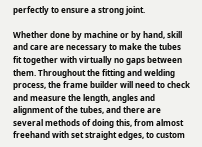perfectly to ensure a strong joint.

Whether done by machine or by hand, skill and care are necessary to make the tubes fit together with virtually no gaps between them. Throughout the fitting and welding process, the frame builder will need to check and measure the length, angles and alignment of the tubes, and there are several methods of doing this, from almost freehand with set straight edges, to custom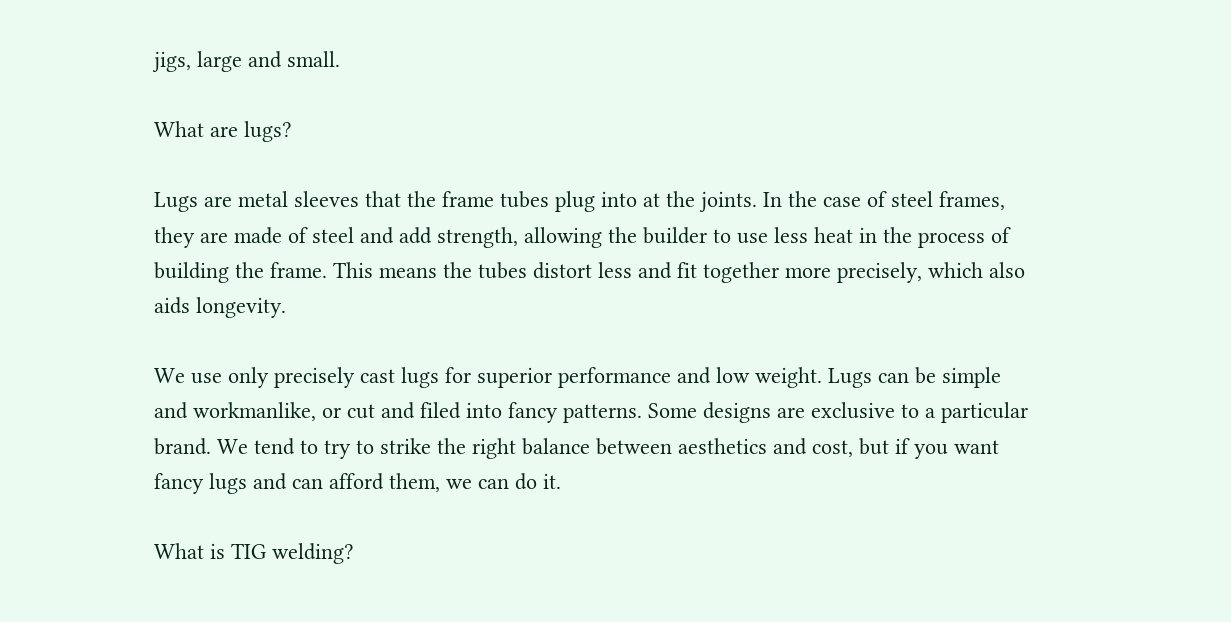jigs, large and small.

What are lugs?

Lugs are metal sleeves that the frame tubes plug into at the joints. In the case of steel frames, they are made of steel and add strength, allowing the builder to use less heat in the process of building the frame. This means the tubes distort less and fit together more precisely, which also aids longevity.

We use only precisely cast lugs for superior performance and low weight. Lugs can be simple and workmanlike, or cut and filed into fancy patterns. Some designs are exclusive to a particular brand. We tend to try to strike the right balance between aesthetics and cost, but if you want fancy lugs and can afford them, we can do it.

What is TIG welding?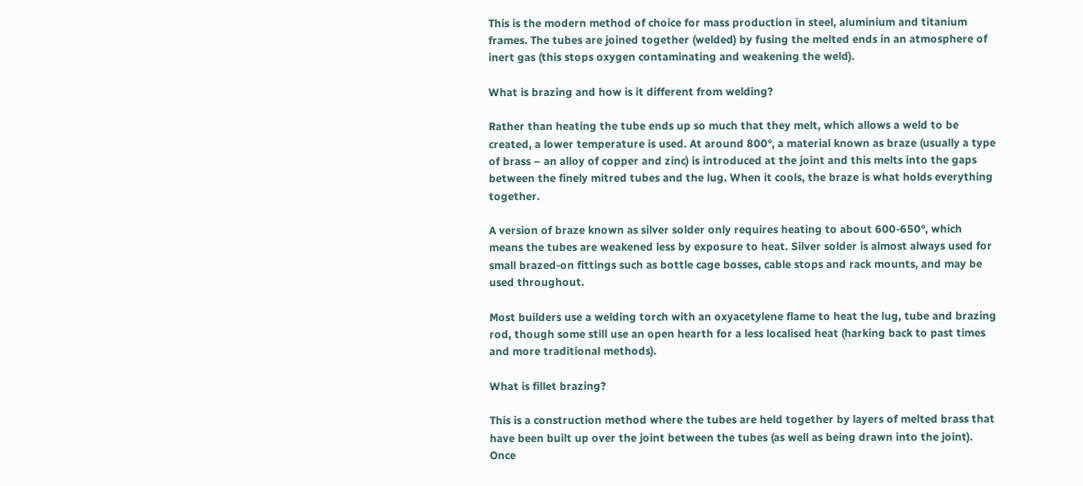This is the modern method of choice for mass production in steel, aluminium and titanium frames. The tubes are joined together (welded) by fusing the melted ends in an atmosphere of inert gas (this stops oxygen contaminating and weakening the weld).

What is brazing and how is it different from welding?

Rather than heating the tube ends up so much that they melt, which allows a weld to be created, a lower temperature is used. At around 800°, a material known as braze (usually a type of brass – an alloy of copper and zinc) is introduced at the joint and this melts into the gaps between the finely mitred tubes and the lug. When it cools, the braze is what holds everything together.

A version of braze known as silver solder only requires heating to about 600-650°, which means the tubes are weakened less by exposure to heat. Silver solder is almost always used for small brazed-on fittings such as bottle cage bosses, cable stops and rack mounts, and may be used throughout.

Most builders use a welding torch with an oxyacetylene flame to heat the lug, tube and brazing rod, though some still use an open hearth for a less localised heat (harking back to past times and more traditional methods).

What is fillet brazing?

This is a construction method where the tubes are held together by layers of melted brass that have been built up over the joint between the tubes (as well as being drawn into the joint). Once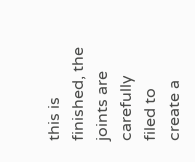this is finished, the joints are carefully filed to create a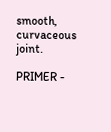smooth, curvaceous joint.

PRIMER -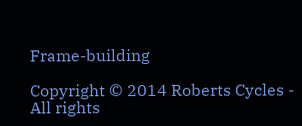Frame-building

Copyright © 2014 Roberts Cycles - All rights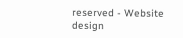reserved - Website design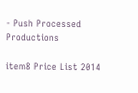- Push Processed Productions

item8 Price List 2014